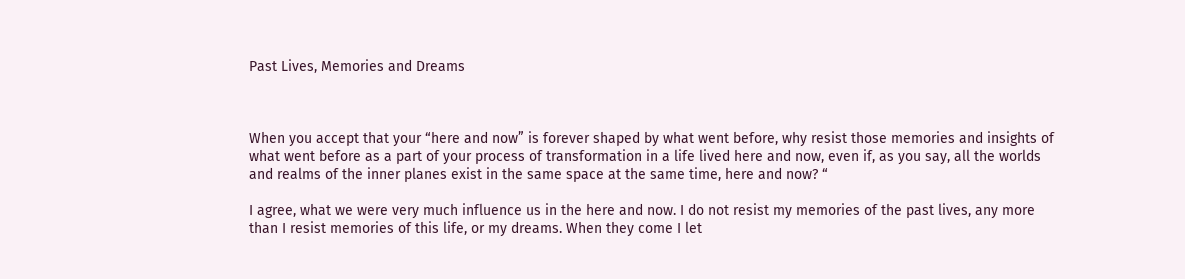Past Lives, Memories and Dreams



When you accept that your “here and now” is forever shaped by what went before, why resist those memories and insights of what went before as a part of your process of transformation in a life lived here and now, even if, as you say, all the worlds and realms of the inner planes exist in the same space at the same time, here and now? “

I agree, what we were very much influence us in the here and now. I do not resist my memories of the past lives, any more than I resist memories of this life, or my dreams. When they come I let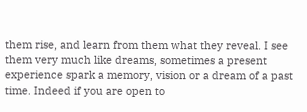them rise, and learn from them what they reveal. I see them very much like dreams, sometimes a present experience spark a memory, vision or a dream of a past time. Indeed if you are open to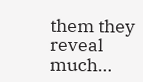them they reveal much…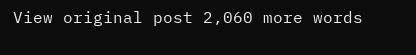View original post 2,060 more words